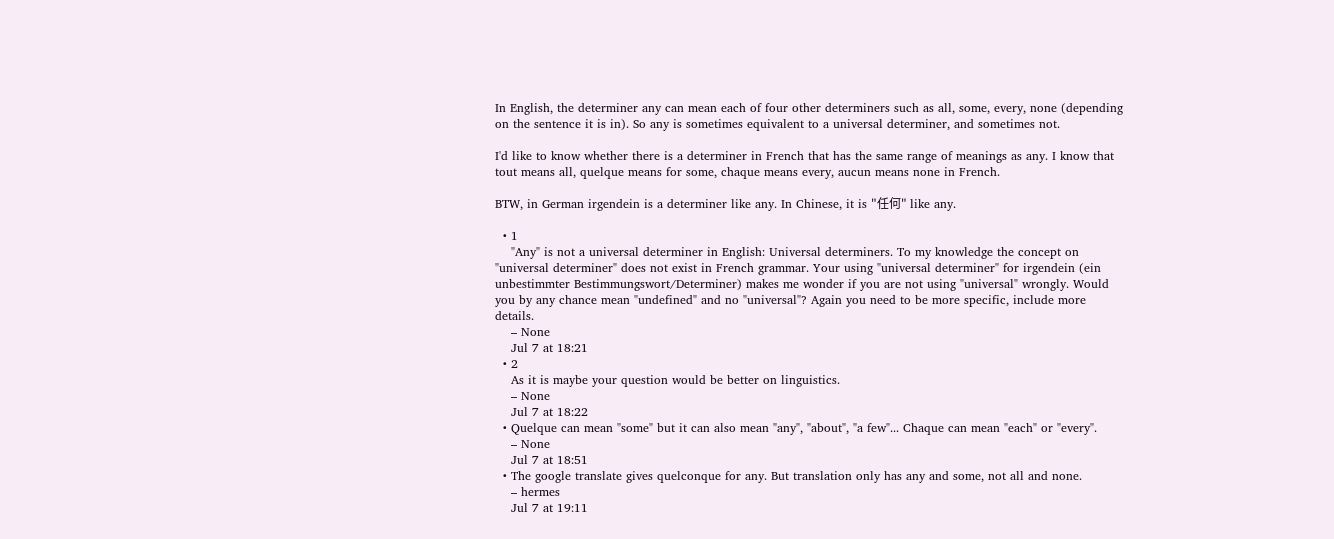In English, the determiner any can mean each of four other determiners such as all, some, every, none (depending on the sentence it is in). So any is sometimes equivalent to a universal determiner, and sometimes not.

I'd like to know whether there is a determiner in French that has the same range of meanings as any. I know that tout means all, quelque means for some, chaque means every, aucun means none in French.

BTW, in German irgendein is a determiner like any. In Chinese, it is "任何" like any.

  • 1
    "Any" is not a universal determiner in English: Universal determiners. To my knowledge the concept on "universal determiner" does not exist in French grammar. Your using "universal determiner" for irgendein (ein unbestimmter Bestimmungswort/Determiner) makes me wonder if you are not using "universal" wrongly. Would you by any chance mean "undefined" and no "universal"? Again you need to be more specific, include more details.
    – None
    Jul 7 at 18:21
  • 2
    As it is maybe your question would be better on linguistics.
    – None
    Jul 7 at 18:22
  • Quelque can mean "some" but it can also mean "any", "about", "a few"... Chaque can mean "each" or "every".
    – None
    Jul 7 at 18:51
  • The google translate gives quelconque for any. But translation only has any and some, not all and none.
    – hermes
    Jul 7 at 19:11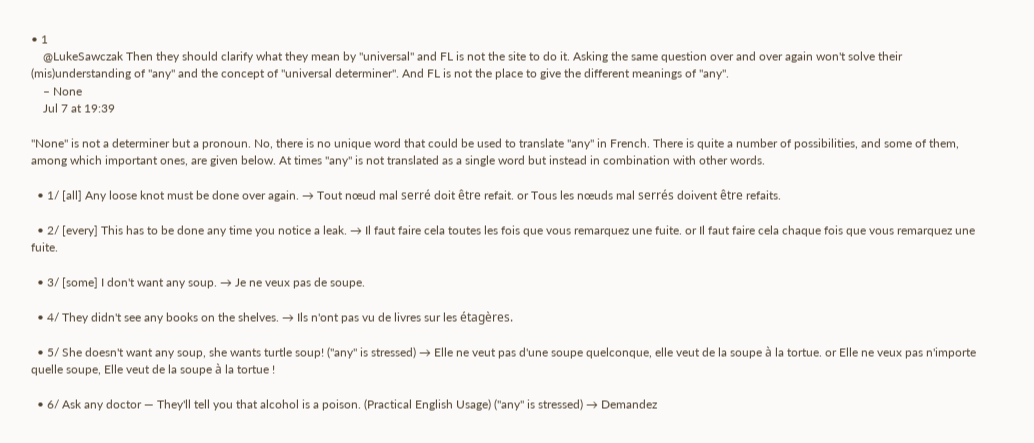• 1
    @LukeSawczak Then they should clarify what they mean by "universal" and FL is not the site to do it. Asking the same question over and over again won't solve their (mis)understanding of "any" and the concept of "universal determiner". And FL is not the place to give the different meanings of "any".
    – None
    Jul 7 at 19:39

"None" is not a determiner but a pronoun. No, there is no unique word that could be used to translate "any" in French. There is quite a number of possibilities, and some of them, among which important ones, are given below. At times "any" is not translated as a single word but instead in combination with other words.

  • 1/ [all] Any loose knot must be done over again. → Tout nœud mal serré doit être refait. or Tous les nœuds mal serrés doivent être refaits.

  • 2/ [every] This has to be done any time you notice a leak. → Il faut faire cela toutes les fois que vous remarquez une fuite. or Il faut faire cela chaque fois que vous remarquez une fuite.

  • 3/ [some] I don't want any soup. → Je ne veux pas de soupe.

  • 4/ They didn't see any books on the shelves. → Ils n'ont pas vu de livres sur les étagères.

  • 5/ She doesn't want any soup, she wants turtle soup! ("any" is stressed) → Elle ne veut pas d'une soupe quelconque, elle veut de la soupe à la tortue. or Elle ne veux pas n'importe quelle soupe, Elle veut de la soupe à la tortue !

  • 6/ Ask any doctor — They'll tell you that alcohol is a poison. (Practical English Usage) ("any" is stressed) → Demandez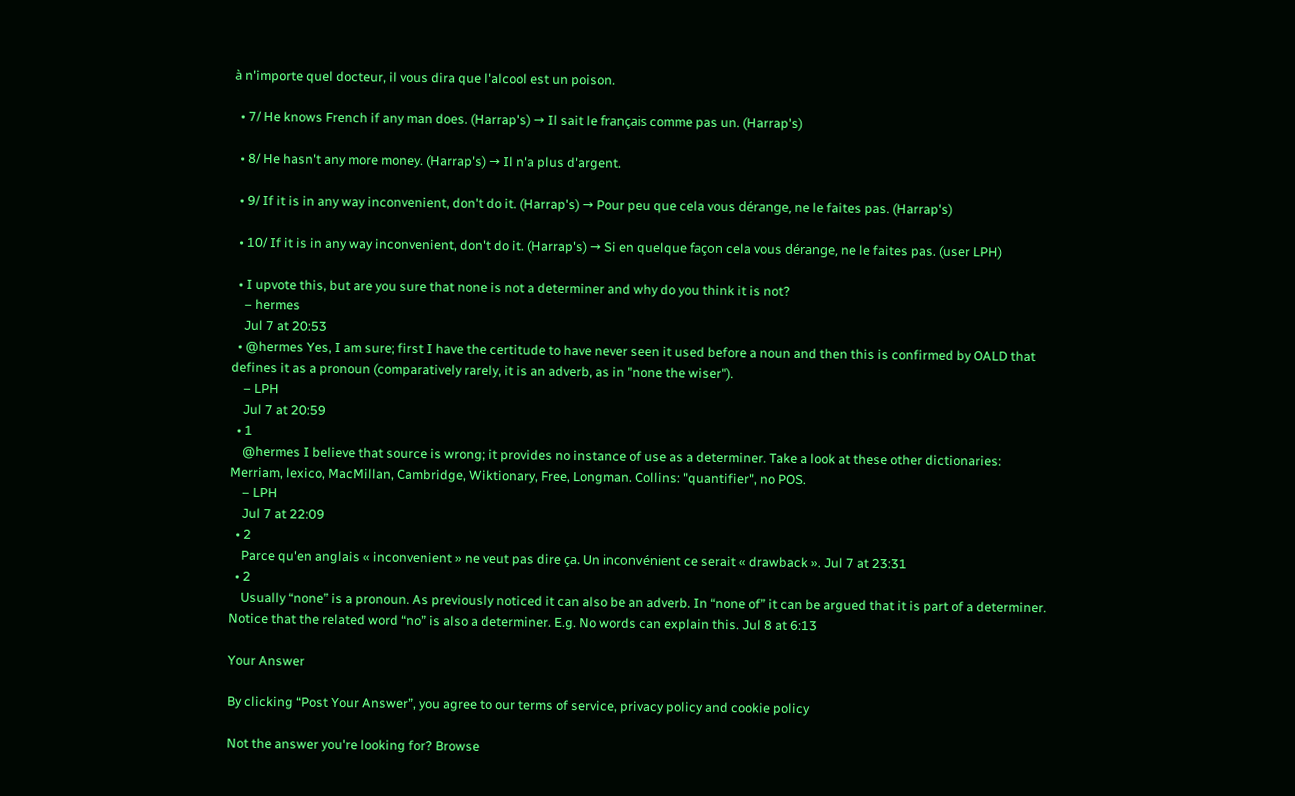à n'importe quel docteur, il vous dira que l'alcool est un poison.

  • 7/ He knows French if any man does. (Harrap's) → Il sait le français comme pas un. (Harrap's)

  • 8/ He hasn't any more money. (Harrap's) → Il n'a plus d'argent.

  • 9/ If it is in any way inconvenient, don't do it. (Harrap's) → Pour peu que cela vous dérange, ne le faites pas. (Harrap's)

  • 10/ If it is in any way inconvenient, don't do it. (Harrap's) → Si en quelque façon cela vous dérange, ne le faites pas. (user LPH)

  • I upvote this, but are you sure that none is not a determiner and why do you think it is not?
    – hermes
    Jul 7 at 20:53
  • @hermes Yes, I am sure; first I have the certitude to have never seen it used before a noun and then this is confirmed by OALD that defines it as a pronoun (comparatively rarely, it is an adverb, as in "none the wiser").
    – LPH
    Jul 7 at 20:59
  • 1
    @hermes I believe that source is wrong; it provides no instance of use as a determiner. Take a look at these other dictionaries: Merriam, lexico, MacMillan, Cambridge, Wiktionary, Free, Longman. Collins: "quantifier", no POS.
    – LPH
    Jul 7 at 22:09
  • 2
    Parce qu'en anglais « inconvenient » ne veut pas dire ça. Un inconvénient ce serait « drawback ». Jul 7 at 23:31
  • 2
    Usually “none” is a pronoun. As previously noticed it can also be an adverb. In “none of” it can be argued that it is part of a determiner. Notice that the related word “no” is also a determiner. E.g. No words can explain this. Jul 8 at 6:13

Your Answer

By clicking “Post Your Answer”, you agree to our terms of service, privacy policy and cookie policy

Not the answer you're looking for? Browse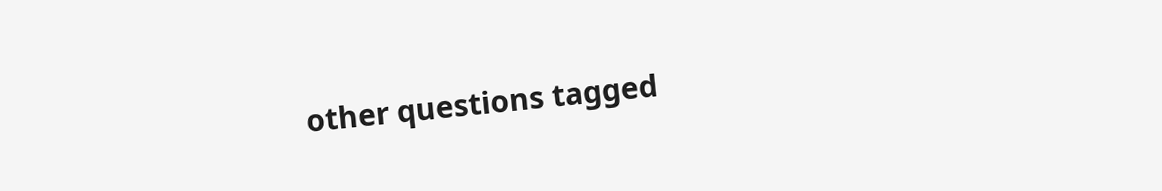other questions tagged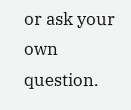or ask your own question.